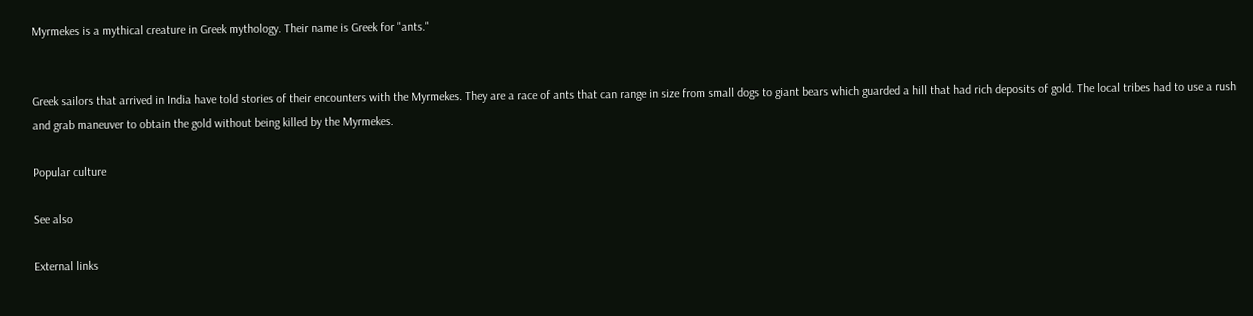Myrmekes is a mythical creature in Greek mythology. Their name is Greek for "ants."


Greek sailors that arrived in India have told stories of their encounters with the Myrmekes. They are a race of ants that can range in size from small dogs to giant bears which guarded a hill that had rich deposits of gold. The local tribes had to use a rush and grab maneuver to obtain the gold without being killed by the Myrmekes.

Popular culture

See also

External links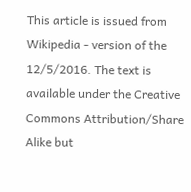This article is issued from Wikipedia - version of the 12/5/2016. The text is available under the Creative Commons Attribution/Share Alike but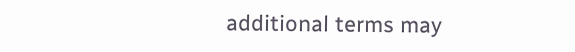additional terms may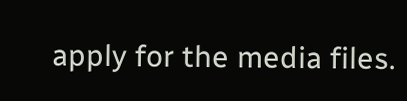apply for the media files.